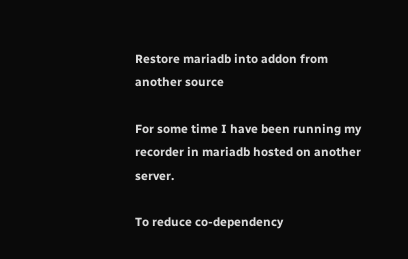Restore mariadb into addon from another source

For some time I have been running my recorder in mariadb hosted on another server.

To reduce co-dependency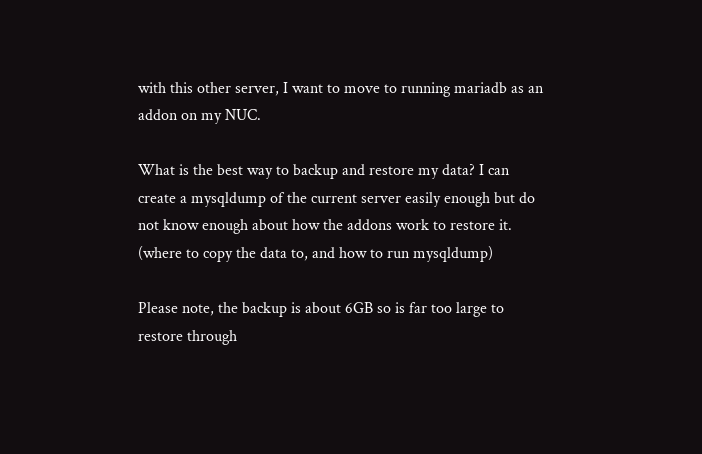with this other server, I want to move to running mariadb as an addon on my NUC.

What is the best way to backup and restore my data? I can create a mysqldump of the current server easily enough but do not know enough about how the addons work to restore it. (where to copy the data to, and how to run mysqldump)

Please note, the backup is about 6GB so is far too large to restore through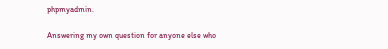phpmyadmin.

Answering my own question for anyone else who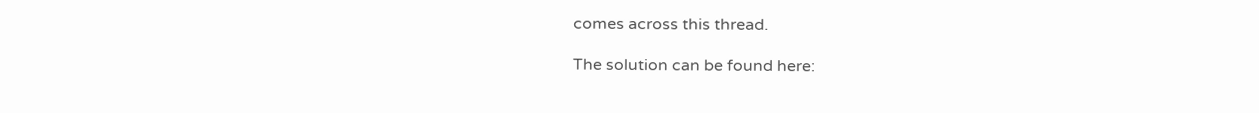comes across this thread.

The solution can be found here: